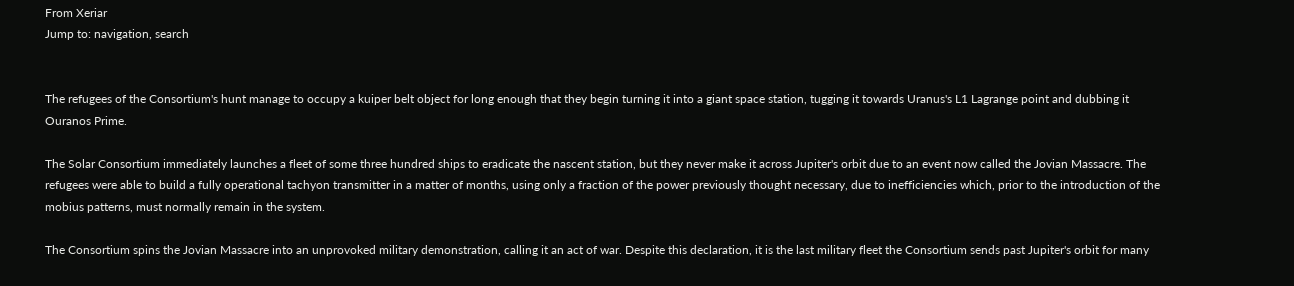From Xeriar
Jump to: navigation, search


The refugees of the Consortium's hunt manage to occupy a kuiper belt object for long enough that they begin turning it into a giant space station, tugging it towards Uranus's L1 Lagrange point and dubbing it Ouranos Prime.

The Solar Consortium immediately launches a fleet of some three hundred ships to eradicate the nascent station, but they never make it across Jupiter's orbit due to an event now called the Jovian Massacre. The refugees were able to build a fully operational tachyon transmitter in a matter of months, using only a fraction of the power previously thought necessary, due to inefficiencies which, prior to the introduction of the mobius patterns, must normally remain in the system.

The Consortium spins the Jovian Massacre into an unprovoked military demonstration, calling it an act of war. Despite this declaration, it is the last military fleet the Consortium sends past Jupiter's orbit for many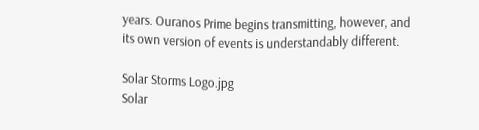years. Ouranos Prime begins transmitting, however, and its own version of events is understandably different.

Solar Storms Logo.jpg
Solar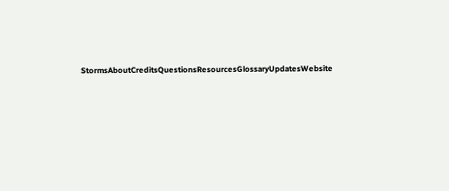StormsAboutCreditsQuestionsResourcesGlossaryUpdatesWebsite